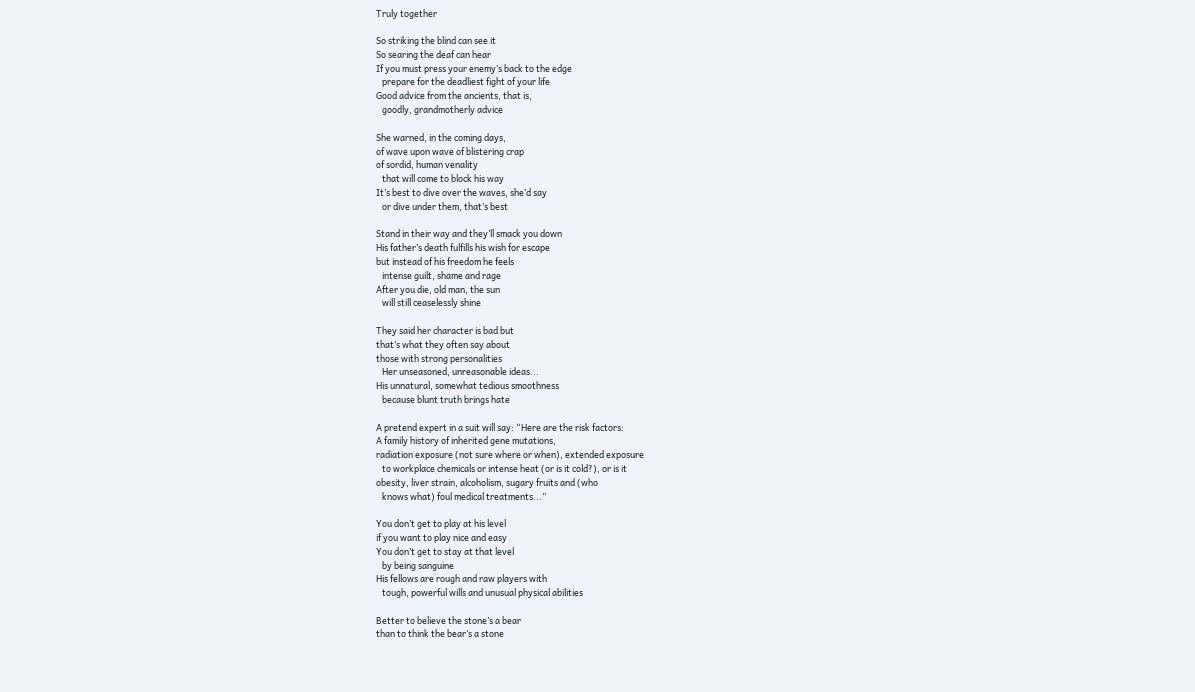Truly together

So striking the blind can see it
So searing the deaf can hear
If you must press your enemy’s back to the edge
   prepare for the deadliest fight of your life
Good advice from the ancients, that is,
   goodly, grandmotherly advice

She warned, in the coming days,
of wave upon wave of blistering crap
of sordid, human venality
   that will come to block his way
It’s best to dive over the waves, she’d say
   or dive under them, that’s best

Stand in their way and they’ll smack you down
His father’s death fulfills his wish for escape
but instead of his freedom he feels
   intense guilt, shame and rage
After you die, old man, the sun
   will still ceaselessly shine

They said her character is bad but
that’s what they often say about
those with strong personalities
   Her unseasoned, unreasonable ideas...
His unnatural, somewhat tedious smoothness
   because blunt truth brings hate

A pretend expert in a suit will say: “Here are the risk factors:
A family history of inherited gene mutations,
radiation exposure (not sure where or when), extended exposure
   to workplace chemicals or intense heat (or is it cold?), or is it
obesity, liver strain, alcoholism, sugary fruits and (who
   knows what) foul medical treatments...”

You don’t get to play at his level
if you want to play nice and easy
You don’t get to stay at that level
   by being sanguine
His fellows are rough and raw players with
   tough, powerful wills and unusual physical abilities

Better to believe the stone’s a bear
than to think the bear’s a stone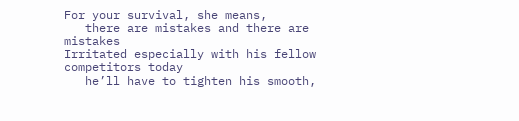For your survival, she means,
   there are mistakes and there are mistakes
Irritated especially with his fellow competitors today
   he’ll have to tighten his smooth,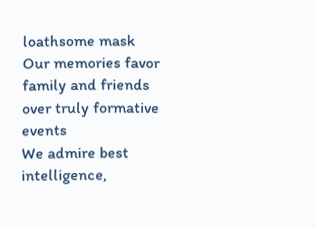loathsome mask
Our memories favor family and friends
over truly formative events
We admire best intelligence,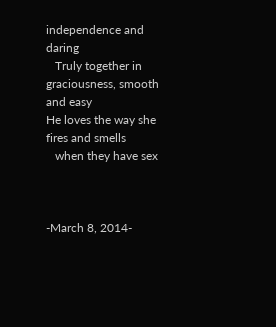independence and daring
   Truly together in graciousness, smooth and easy
He loves the way she fires and smells
   when they have sex



-March 8, 2014-